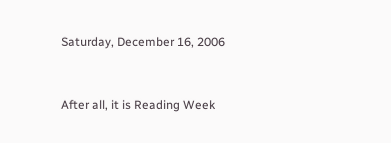Saturday, December 16, 2006


After all, it is Reading Week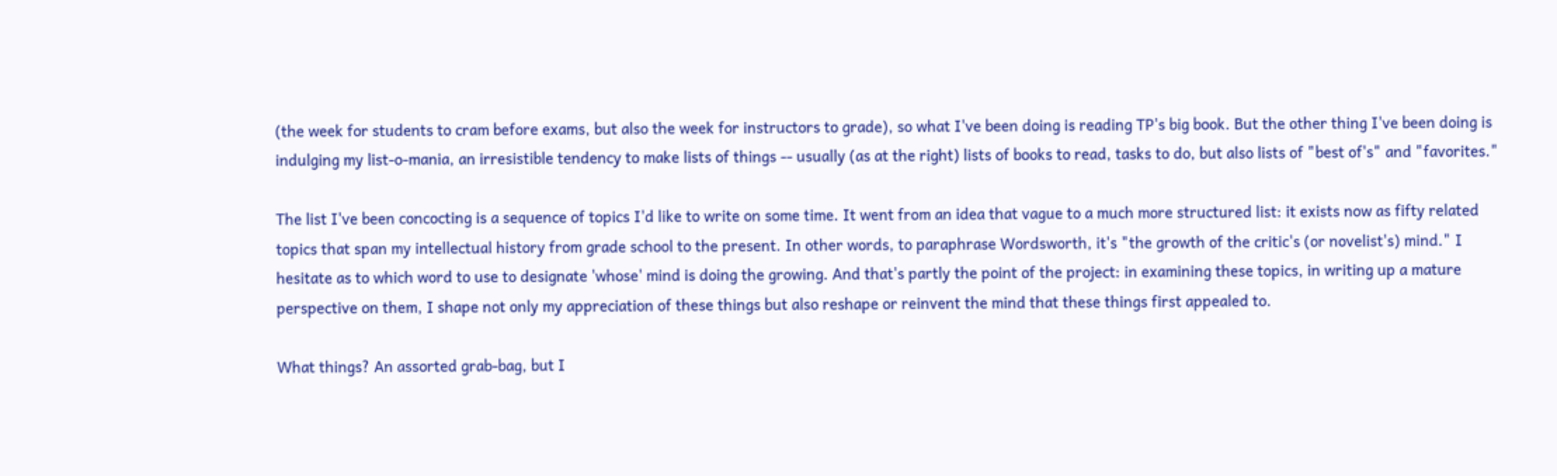(the week for students to cram before exams, but also the week for instructors to grade), so what I've been doing is reading TP's big book. But the other thing I've been doing is indulging my list-o-mania, an irresistible tendency to make lists of things -- usually (as at the right) lists of books to read, tasks to do, but also lists of "best of's" and "favorites."

The list I've been concocting is a sequence of topics I'd like to write on some time. It went from an idea that vague to a much more structured list: it exists now as fifty related topics that span my intellectual history from grade school to the present. In other words, to paraphrase Wordsworth, it's "the growth of the critic's (or novelist's) mind." I hesitate as to which word to use to designate 'whose' mind is doing the growing. And that's partly the point of the project: in examining these topics, in writing up a mature perspective on them, I shape not only my appreciation of these things but also reshape or reinvent the mind that these things first appealed to.

What things? An assorted grab-bag, but I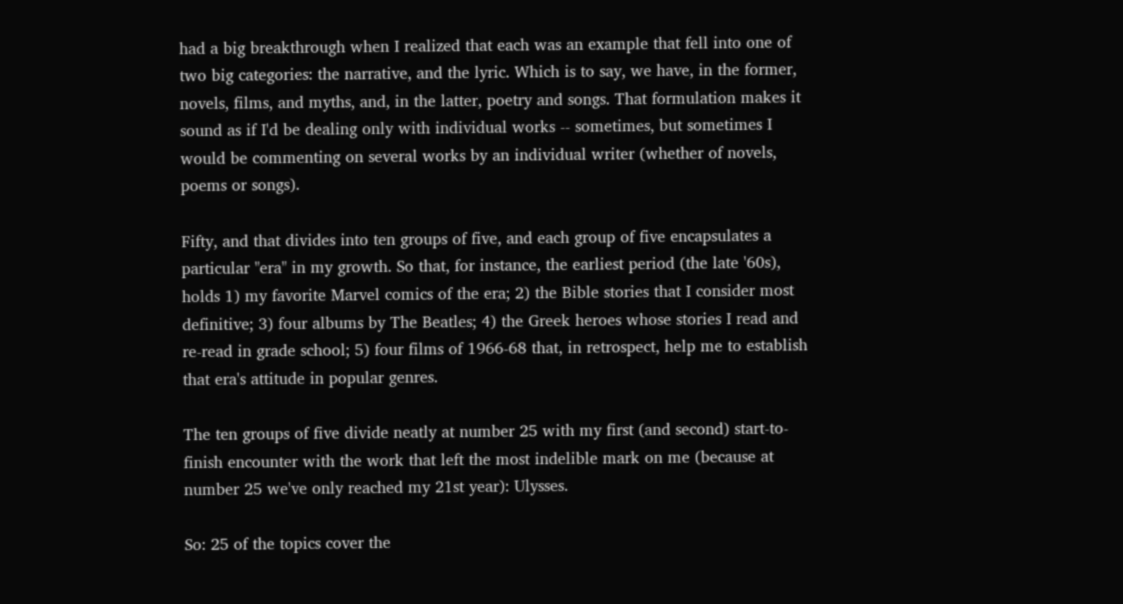had a big breakthrough when I realized that each was an example that fell into one of two big categories: the narrative, and the lyric. Which is to say, we have, in the former, novels, films, and myths, and, in the latter, poetry and songs. That formulation makes it sound as if I'd be dealing only with individual works -- sometimes, but sometimes I would be commenting on several works by an individual writer (whether of novels, poems or songs).

Fifty, and that divides into ten groups of five, and each group of five encapsulates a particular "era" in my growth. So that, for instance, the earliest period (the late '60s), holds 1) my favorite Marvel comics of the era; 2) the Bible stories that I consider most definitive; 3) four albums by The Beatles; 4) the Greek heroes whose stories I read and re-read in grade school; 5) four films of 1966-68 that, in retrospect, help me to establish that era's attitude in popular genres.

The ten groups of five divide neatly at number 25 with my first (and second) start-to-finish encounter with the work that left the most indelible mark on me (because at number 25 we've only reached my 21st year): Ulysses.

So: 25 of the topics cover the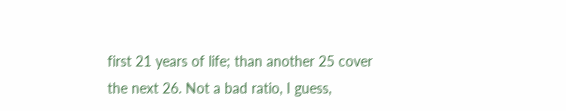first 21 years of life; than another 25 cover the next 26. Not a bad ratio, I guess,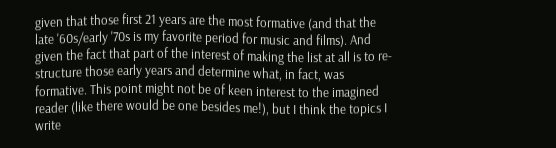given that those first 21 years are the most formative (and that the late '60s/early '70s is my favorite period for music and films). And given the fact that part of the interest of making the list at all is to re-structure those early years and determine what, in fact, was formative. This point might not be of keen interest to the imagined reader (like there would be one besides me!), but I think the topics I write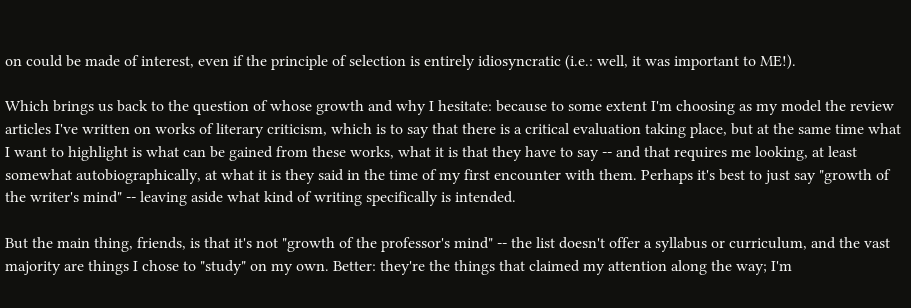on could be made of interest, even if the principle of selection is entirely idiosyncratic (i.e.: well, it was important to ME!).

Which brings us back to the question of whose growth and why I hesitate: because to some extent I'm choosing as my model the review articles I've written on works of literary criticism, which is to say that there is a critical evaluation taking place, but at the same time what I want to highlight is what can be gained from these works, what it is that they have to say -- and that requires me looking, at least somewhat autobiographically, at what it is they said in the time of my first encounter with them. Perhaps it's best to just say "growth of the writer's mind" -- leaving aside what kind of writing specifically is intended.

But the main thing, friends, is that it's not "growth of the professor's mind" -- the list doesn't offer a syllabus or curriculum, and the vast majority are things I chose to "study" on my own. Better: they're the things that claimed my attention along the way; I'm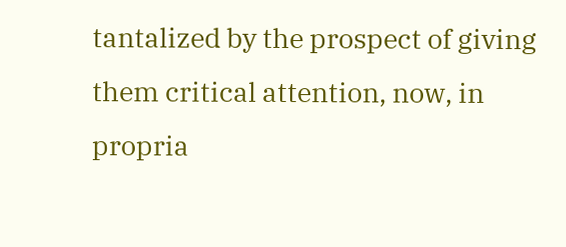tantalized by the prospect of giving them critical attention, now, in propria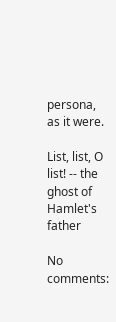persona, as it were.

List, list, O list! -- the ghost of Hamlet's father

No comments: